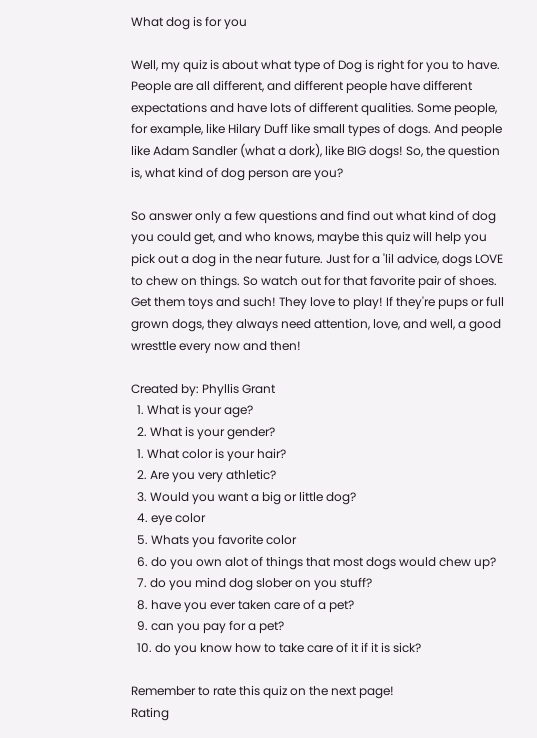What dog is for you

Well, my quiz is about what type of Dog is right for you to have. People are all different, and different people have different expectations and have lots of different qualities. Some people, for example, like Hilary Duff like small types of dogs. And people like Adam Sandler (what a dork), like BIG dogs! So, the question is, what kind of dog person are you?

So answer only a few questions and find out what kind of dog you could get, and who knows, maybe this quiz will help you pick out a dog in the near future. Just for a 'lil advice, dogs LOVE to chew on things. So watch out for that favorite pair of shoes. Get them toys and such! They love to play! If they're pups or full grown dogs, they always need attention, love, and well, a good wresttle every now and then!

Created by: Phyllis Grant
  1. What is your age?
  2. What is your gender?
  1. What color is your hair?
  2. Are you very athletic?
  3. Would you want a big or little dog?
  4. eye color
  5. Whats you favorite color
  6. do you own alot of things that most dogs would chew up?
  7. do you mind dog slober on you stuff?
  8. have you ever taken care of a pet?
  9. can you pay for a pet?
  10. do you know how to take care of it if it is sick?

Remember to rate this quiz on the next page!
Rating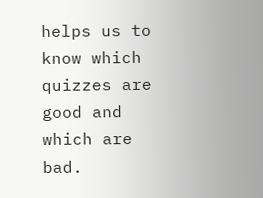helps us to know which quizzes are good and which are bad.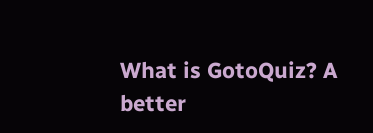What is GotoQuiz? A better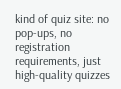kind of quiz site: no pop-ups, no registration requirements, just high-quality quizzes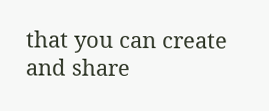that you can create and share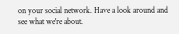on your social network. Have a look around and see what we're about.